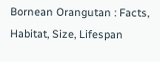Bornean Orangutan : Facts, Habitat, Size, Lifespan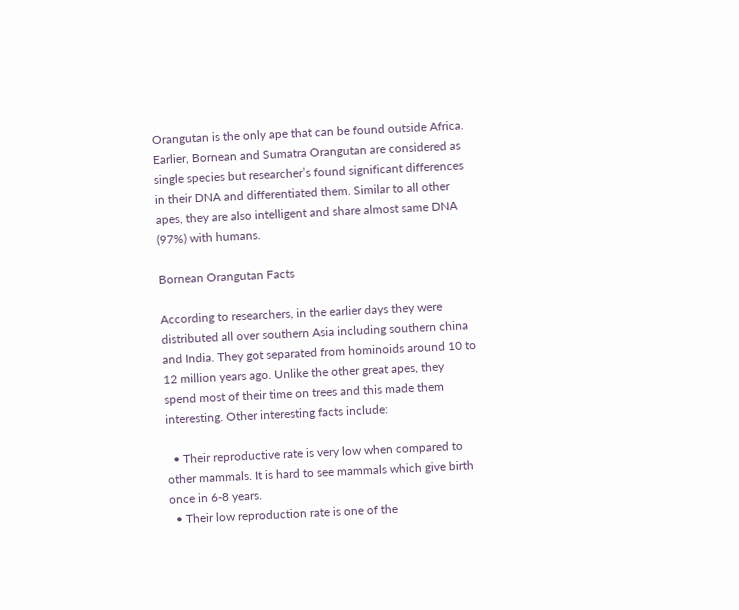Orangutan is the only ape that can be found outside Africa. Earlier, Bornean and Sumatra Orangutan are considered as single species but researcher’s found significant differences in their DNA and differentiated them. Similar to all other apes, they are also intelligent and share almost same DNA (97%) with humans.

Bornean Orangutan Facts

According to researchers, in the earlier days they were distributed all over southern Asia including southern china and India. They got separated from hominoids around 10 to 12 million years ago. Unlike the other great apes, they spend most of their time on trees and this made them interesting. Other interesting facts include:

  • Their reproductive rate is very low when compared to other mammals. It is hard to see mammals which give birth once in 6-8 years.
  • Their low reproduction rate is one of the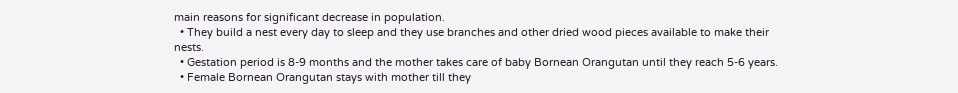main reasons for significant decrease in population.
  • They build a nest every day to sleep and they use branches and other dried wood pieces available to make their nests.
  • Gestation period is 8-9 months and the mother takes care of baby Bornean Orangutan until they reach 5-6 years.
  • Female Bornean Orangutan stays with mother till they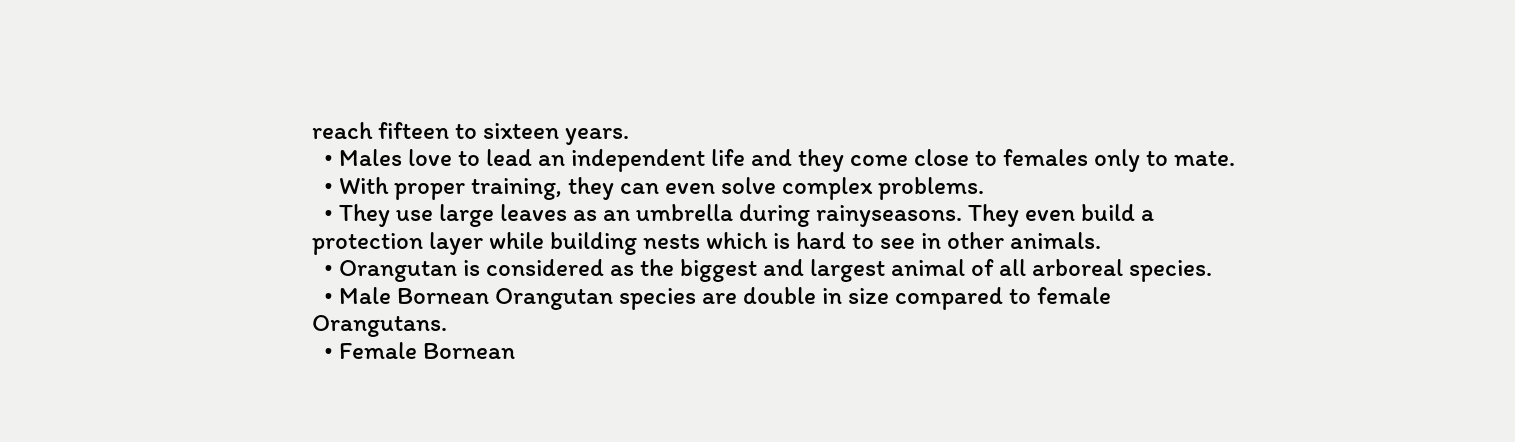reach fifteen to sixteen years.
  • Males love to lead an independent life and they come close to females only to mate.
  • With proper training, they can even solve complex problems.
  • They use large leaves as an umbrella during rainyseasons. They even build a protection layer while building nests which is hard to see in other animals.
  • Orangutan is considered as the biggest and largest animal of all arboreal species.
  • Male Bornean Orangutan species are double in size compared to female Orangutans.
  • Female Bornean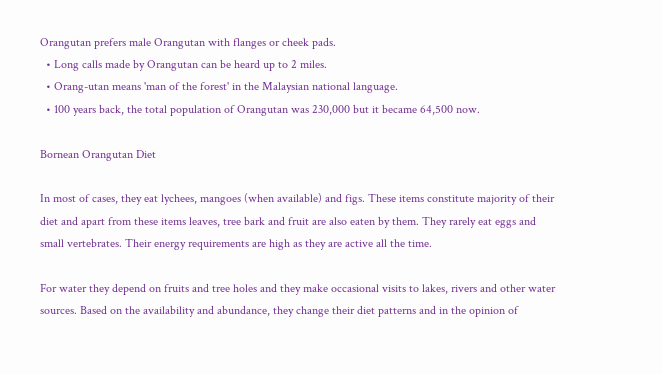Orangutan prefers male Orangutan with flanges or cheek pads.
  • Long calls made by Orangutan can be heard up to 2 miles.
  • Orang-utan means 'man of the forest' in the Malaysian national language.
  • 100 years back, the total population of Orangutan was 230,000 but it became 64,500 now.

Bornean Orangutan Diet

In most of cases, they eat lychees, mangoes (when available) and figs. These items constitute majority of their diet and apart from these items leaves, tree bark and fruit are also eaten by them. They rarely eat eggs and small vertebrates. Their energy requirements are high as they are active all the time.

For water they depend on fruits and tree holes and they make occasional visits to lakes, rivers and other water sources. Based on the availability and abundance, they change their diet patterns and in the opinion of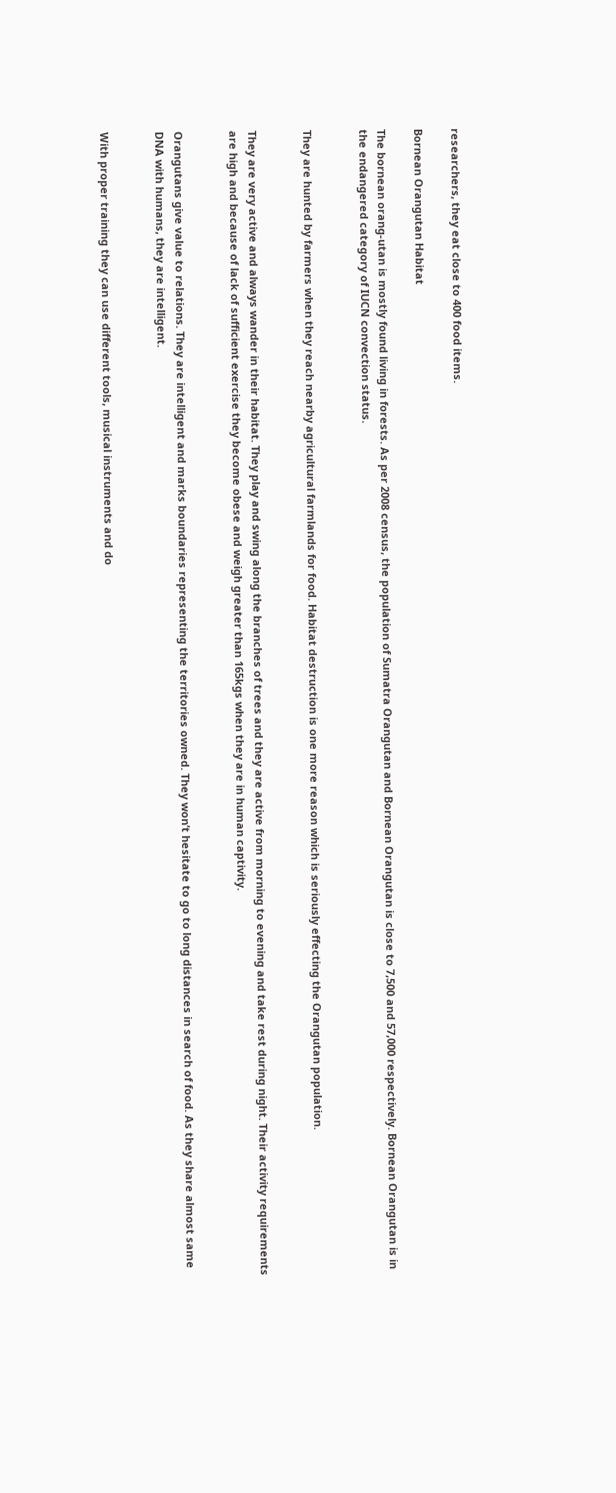researchers, they eat close to 400 food items.

Bornean Orangutan Habitat

The bornean orang-utan is mostly found living in forests. As per 2008 census, the population of Sumatra Orangutan and Bornean Orangutan is close to 7,500 and 57,000 respectively. Bornean Orangutan is in the endangered category of IUCN convection status.


They are hunted by farmers when they reach nearby agricultural farmlands for food. Habitat destruction is one more reason which is seriously effecting the Orangutan population.


They are very active and always wander in their habitat. They play and swing along the branches of trees and they are active from morning to evening and take rest during night. Their activity requirements are high and because of lack of sufficient exercise they become obese and weigh greater than 165kgs when they are in human captivity.


Orangutans give value to relations. They are intelligent and marks boundaries representing the territories owned. They won’t hesitate to go to long distances in search of food. As they share almost same DNA with humans, they are intelligent.


With proper training they can use different tools, musical instruments and do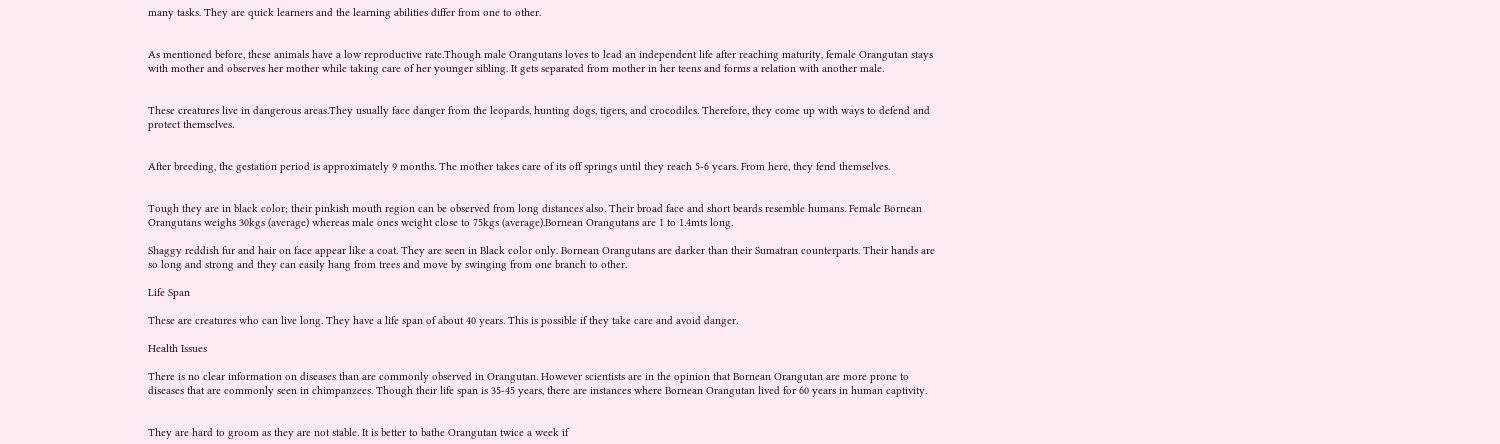many tasks. They are quick learners and the learning abilities differ from one to other.


As mentioned before, these animals have a low reproductive rate.Though male Orangutans loves to lead an independent life after reaching maturity, female Orangutan stays with mother and observes her mother while taking care of her younger sibling. It gets separated from mother in her teens and forms a relation with another male.


These creatures live in dangerous areas.They usually face danger from the leopards, hunting dogs, tigers, and crocodiles. Therefore, they come up with ways to defend and protect themselves.


After breeding, the gestation period is approximately 9 months. The mother takes care of its off springs until they reach 5-6 years. From here, they fend themselves.


Tough they are in black color; their pinkish mouth region can be observed from long distances also. Their broad face and short beards resemble humans. Female Bornean Orangutans weighs 30kgs (average) whereas male ones weight close to 75kgs (average).Bornean Orangutans are 1 to 1.4mts long.

Shaggy reddish fur and hair on face appear like a coat. They are seen in Black color only. Bornean Orangutans are darker than their Sumatran counterparts. Their hands are so long and strong and they can easily hang from trees and move by swinging from one branch to other.

Life Span

These are creatures who can live long. They have a life span of about 40 years. This is possible if they take care and avoid danger.

Health Issues

There is no clear information on diseases than are commonly observed in Orangutan. However scientists are in the opinion that Bornean Orangutan are more prone to diseases that are commonly seen in chimpanzees. Though their life span is 35-45 years, there are instances where Bornean Orangutan lived for 60 years in human captivity.


They are hard to groom as they are not stable. It is better to bathe Orangutan twice a week if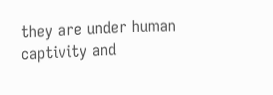they are under human captivity and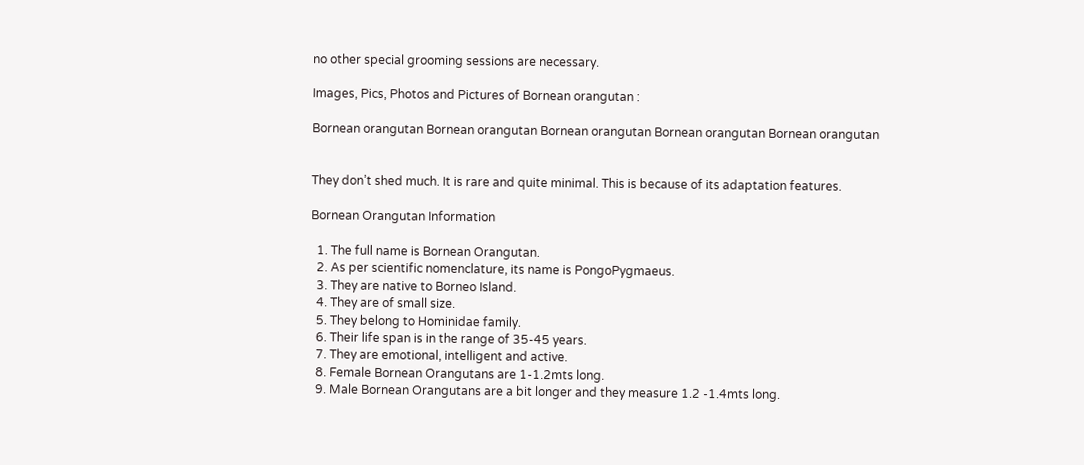no other special grooming sessions are necessary.

Images, Pics, Photos and Pictures of Bornean orangutan :

Bornean orangutan Bornean orangutan Bornean orangutan Bornean orangutan Bornean orangutan


They don’t shed much. It is rare and quite minimal. This is because of its adaptation features.

Bornean Orangutan Information

  1. The full name is Bornean Orangutan.
  2. As per scientific nomenclature, its name is PongoPygmaeus.
  3. They are native to Borneo Island.
  4. They are of small size.
  5. They belong to Hominidae family.
  6. Their life span is in the range of 35-45 years.
  7. They are emotional, intelligent and active.
  8. Female Bornean Orangutans are 1-1.2mts long.
  9. Male Bornean Orangutans are a bit longer and they measure 1.2 -1.4mts long.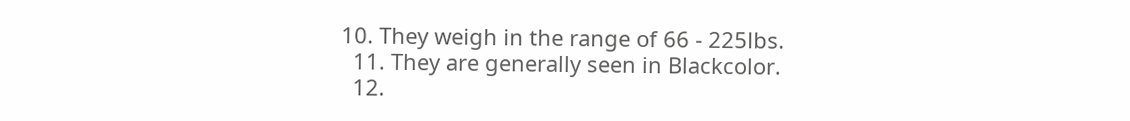10. They weigh in the range of 66 - 225lbs.
  11. They are generally seen in Blackcolor.
  12.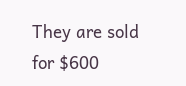They are sold for $600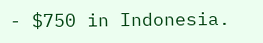- $750 in Indonesia.